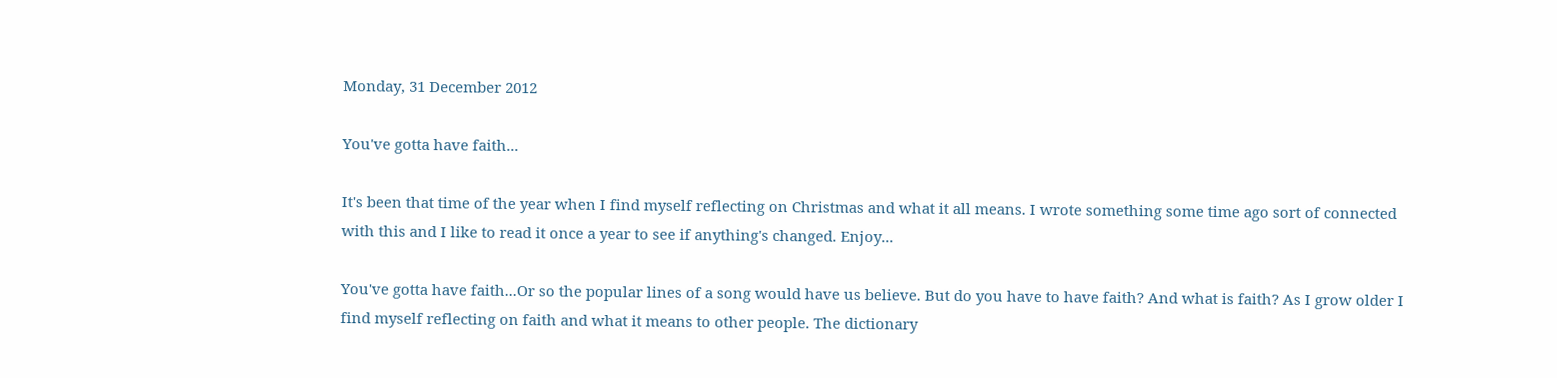Monday, 31 December 2012

You've gotta have faith...

It's been that time of the year when I find myself reflecting on Christmas and what it all means. I wrote something some time ago sort of connected with this and I like to read it once a year to see if anything's changed. Enjoy...

You've gotta have faith...Or so the popular lines of a song would have us believe. But do you have to have faith? And what is faith? As I grow older I find myself reflecting on faith and what it means to other people. The dictionary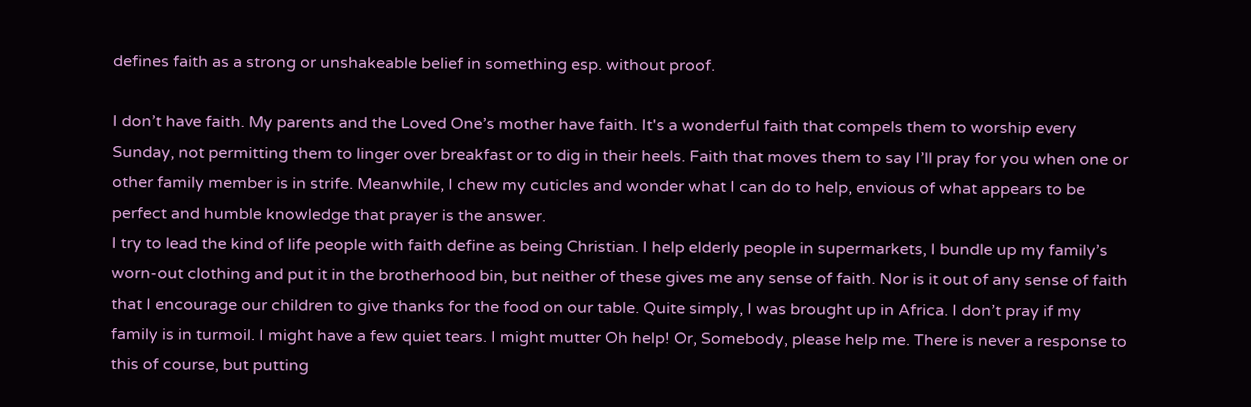defines faith as a strong or unshakeable belief in something esp. without proof.

I don’t have faith. My parents and the Loved One’s mother have faith. It's a wonderful faith that compels them to worship every Sunday, not permitting them to linger over breakfast or to dig in their heels. Faith that moves them to say I’ll pray for you when one or other family member is in strife. Meanwhile, I chew my cuticles and wonder what I can do to help, envious of what appears to be perfect and humble knowledge that prayer is the answer.
I try to lead the kind of life people with faith define as being Christian. I help elderly people in supermarkets, I bundle up my family’s worn-out clothing and put it in the brotherhood bin, but neither of these gives me any sense of faith. Nor is it out of any sense of faith that I encourage our children to give thanks for the food on our table. Quite simply, I was brought up in Africa. I don’t pray if my family is in turmoil. I might have a few quiet tears. I might mutter Oh help! Or, Somebody, please help me. There is never a response to this of course, but putting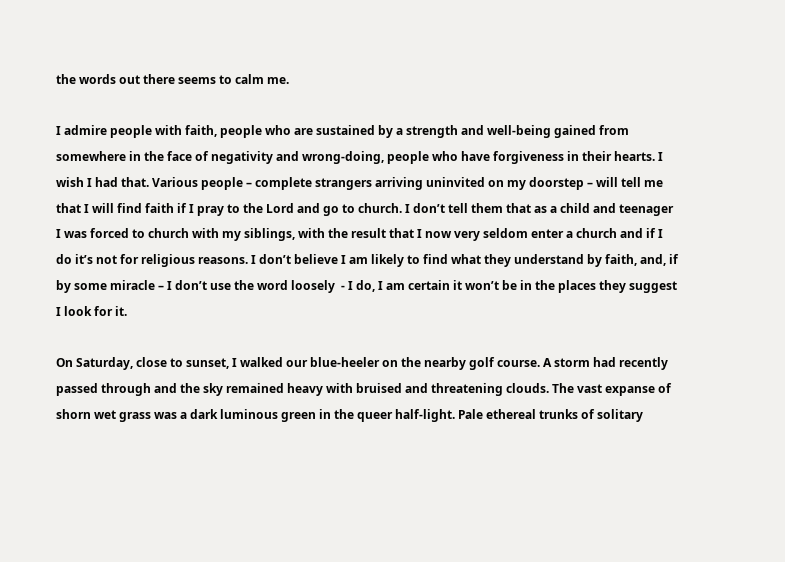the words out there seems to calm me.

I admire people with faith, people who are sustained by a strength and well-being gained from somewhere in the face of negativity and wrong-doing, people who have forgiveness in their hearts. I wish I had that. Various people – complete strangers arriving uninvited on my doorstep – will tell me that I will find faith if I pray to the Lord and go to church. I don’t tell them that as a child and teenager I was forced to church with my siblings, with the result that I now very seldom enter a church and if I do it’s not for religious reasons. I don’t believe I am likely to find what they understand by faith, and, if by some miracle – I don’t use the word loosely  - I do, I am certain it won’t be in the places they suggest I look for it.

On Saturday, close to sunset, I walked our blue-heeler on the nearby golf course. A storm had recently passed through and the sky remained heavy with bruised and threatening clouds. The vast expanse of shorn wet grass was a dark luminous green in the queer half-light. Pale ethereal trunks of solitary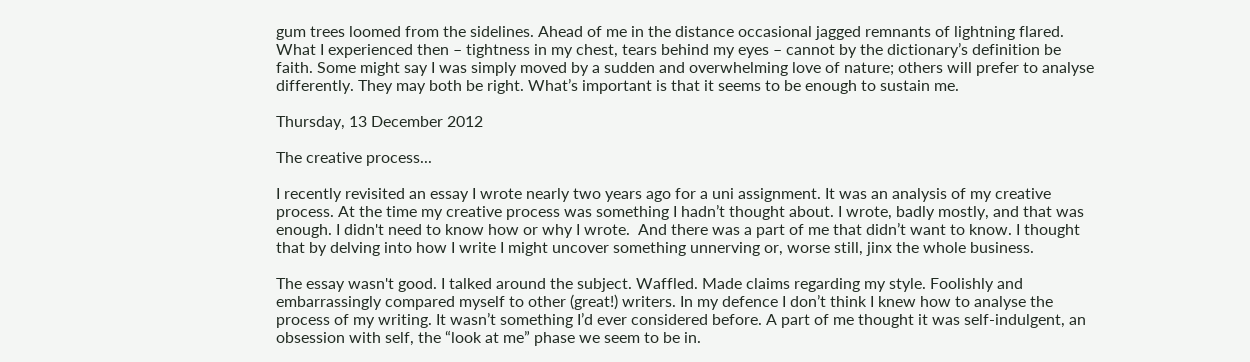gum trees loomed from the sidelines. Ahead of me in the distance occasional jagged remnants of lightning flared. What I experienced then – tightness in my chest, tears behind my eyes – cannot by the dictionary’s definition be faith. Some might say I was simply moved by a sudden and overwhelming love of nature; others will prefer to analyse differently. They may both be right. What’s important is that it seems to be enough to sustain me.

Thursday, 13 December 2012

The creative process...

I recently revisited an essay I wrote nearly two years ago for a uni assignment. It was an analysis of my creative process. At the time my creative process was something I hadn’t thought about. I wrote, badly mostly, and that was enough. I didn't need to know how or why I wrote.  And there was a part of me that didn’t want to know. I thought that by delving into how I write I might uncover something unnerving or, worse still, jinx the whole business.

The essay wasn't good. I talked around the subject. Waffled. Made claims regarding my style. Foolishly and embarrassingly compared myself to other (great!) writers. In my defence I don’t think I knew how to analyse the process of my writing. It wasn’t something I’d ever considered before. A part of me thought it was self-indulgent, an obsession with self, the “look at me” phase we seem to be in.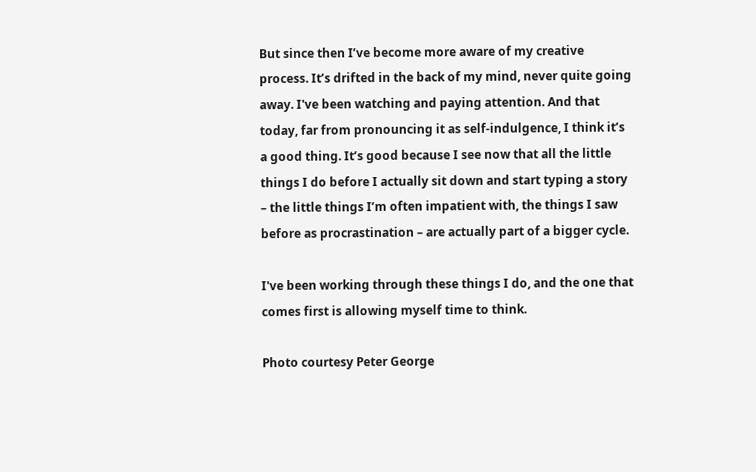But since then I’ve become more aware of my creative process. It’s drifted in the back of my mind, never quite going away. I've been watching and paying attention. And that today, far from pronouncing it as self-indulgence, I think it’s a good thing. It’s good because I see now that all the little things I do before I actually sit down and start typing a story – the little things I’m often impatient with, the things I saw before as procrastination – are actually part of a bigger cycle.

I've been working through these things I do, and the one that comes first is allowing myself time to think.

Photo courtesy Peter George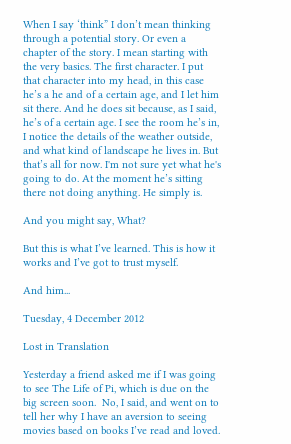When I say ‘think” I don’t mean thinking through a potential story. Or even a chapter of the story. I mean starting with the very basics. The first character. I put that character into my head, in this case he’s a he and of a certain age, and I let him sit there. And he does sit because, as I said, he’s of a certain age. I see the room he’s in, I notice the details of the weather outside, and what kind of landscape he lives in. But that’s all for now. I'm not sure yet what he's going to do. At the moment he’s sitting there not doing anything. He simply is.

And you might say, What?

But this is what I’ve learned. This is how it works and I’ve got to trust myself.

And him...

Tuesday, 4 December 2012

Lost in Translation

Yesterday a friend asked me if I was going to see The Life of Pi, which is due on the big screen soon.  No, I said, and went on to tell her why I have an aversion to seeing movies based on books I’ve read and loved.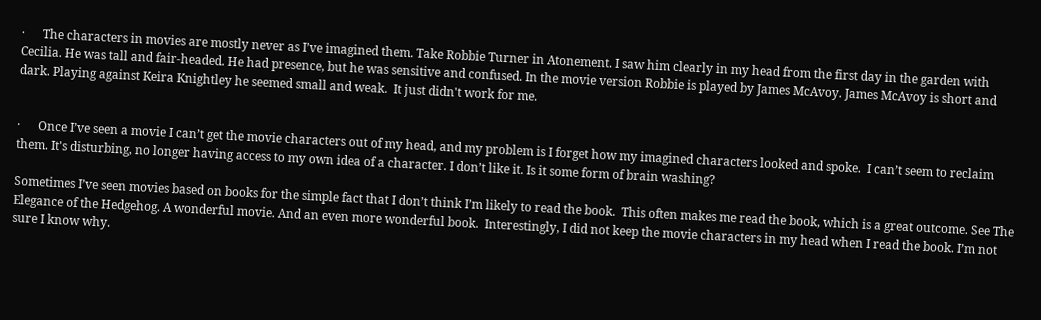·      The characters in movies are mostly never as I’ve imagined them. Take Robbie Turner in Atonement. I saw him clearly in my head from the first day in the garden with Cecilia. He was tall and fair-headed. He had presence, but he was sensitive and confused. In the movie version Robbie is played by James McAvoy. James McAvoy is short and dark. Playing against Keira Knightley he seemed small and weak.  It just didn't work for me.


·      Once I’ve seen a movie I can’t get the movie characters out of my head, and my problem is I forget how my imagined characters looked and spoke.  I can’t seem to reclaim them. It's disturbing, no longer having access to my own idea of a character. I don’t like it. Is it some form of brain washing?

Sometimes I’ve seen movies based on books for the simple fact that I don’t think I’m likely to read the book.  This often makes me read the book, which is a great outcome. See The Elegance of the Hedgehog. A wonderful movie. And an even more wonderful book.  Interestingly, I did not keep the movie characters in my head when I read the book. I’m not sure I know why.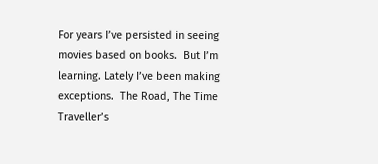For years I’ve persisted in seeing movies based on books.  But I’m learning. Lately I’ve been making exceptions.  The Road, The Time Traveller’s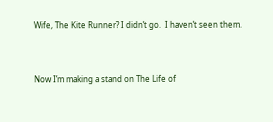Wife, The Kite Runner? I didn’t go.  I haven’t seen them.


Now I’m making a stand on The Life of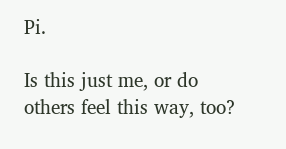Pi.

Is this just me, or do others feel this way, too?